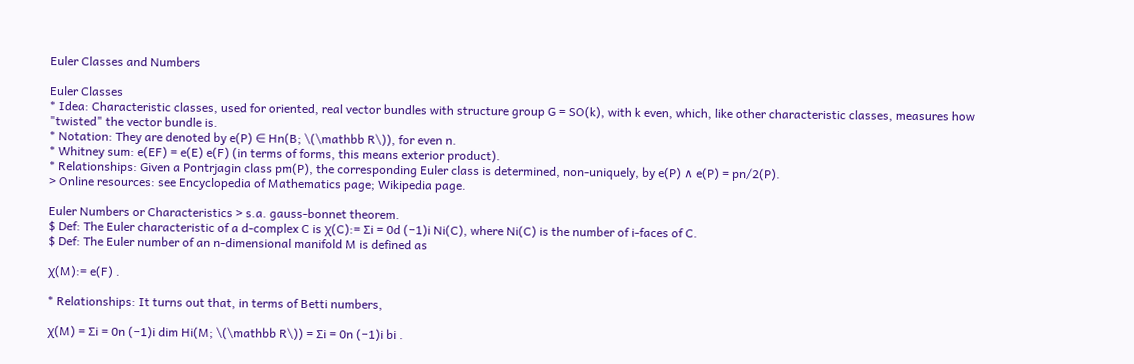Euler Classes and Numbers

Euler Classes
* Idea: Characteristic classes, used for oriented, real vector bundles with structure group G = SO(k), with k even, which, like other characteristic classes, measures how "twisted" the vector bundle is.
* Notation: They are denoted by e(P) ∈ Hn(B; \(\mathbb R\)), for even n.
* Whitney sum: e(EF) = e(E) e(F) (in terms of forms, this means exterior product).
* Relationships: Given a Pontrjagin class pm(P), the corresponding Euler class is determined, non-uniquely, by e(P) ∧ e(P) = pn/2(P).
> Online resources: see Encyclopedia of Mathematics page; Wikipedia page.

Euler Numbers or Characteristics > s.a. gauss-bonnet theorem.
$ Def: The Euler characteristic of a d-complex C is χ(C):= ∑i = 0d (−1)i Ni(C), where Ni(C) is the number of i-faces of C.
$ Def: The Euler number of an n-dimensional manifold M is defined as

χ(M):= e(F) .

* Relationships: It turns out that, in terms of Betti numbers,

χ(M) = ∑i = 0n (−1)i dim Hi(M; \(\mathbb R\)) = ∑i = 0n (−1)i bi .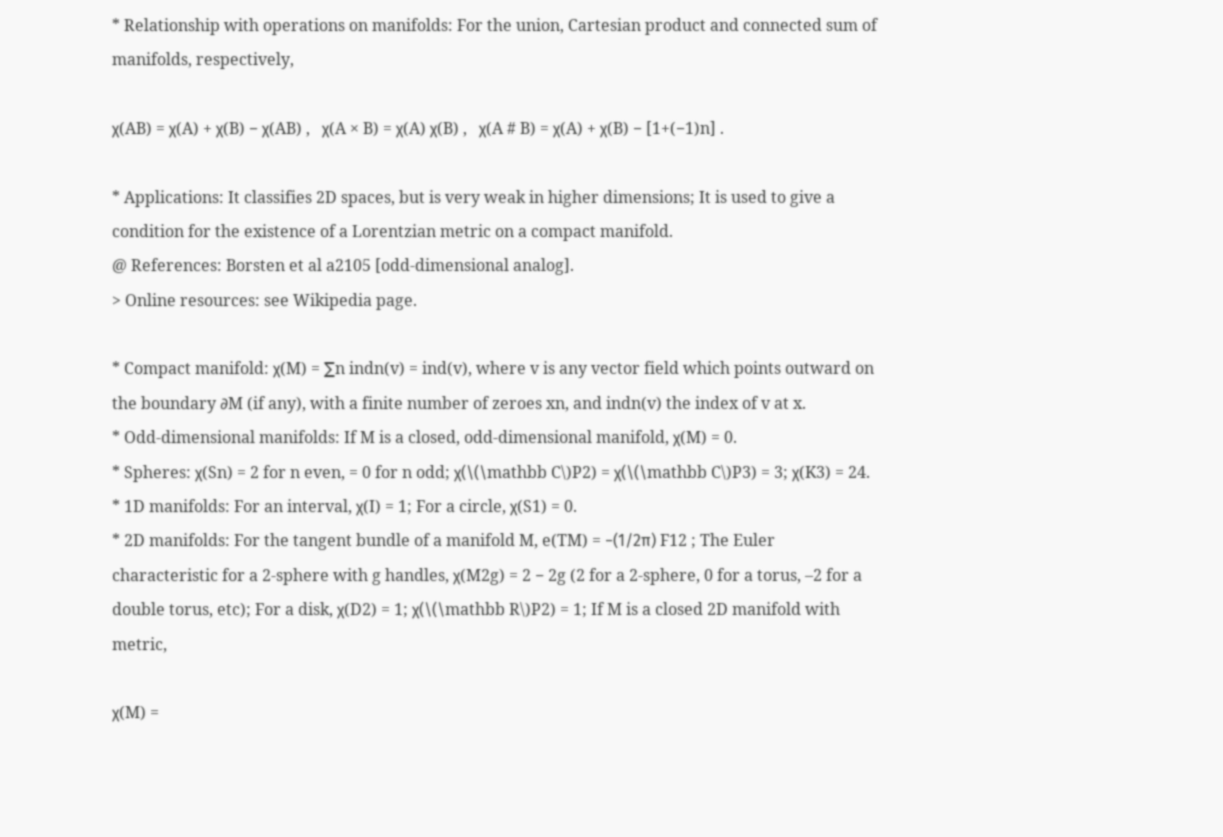* Relationship with operations on manifolds: For the union, Cartesian product and connected sum of manifolds, respectively,

χ(AB) = χ(A) + χ(B) − χ(AB) ,   χ(A × B) = χ(A) χ(B) ,   χ(A # B) = χ(A) + χ(B) − [1+(−1)n] .

* Applications: It classifies 2D spaces, but is very weak in higher dimensions; It is used to give a condition for the existence of a Lorentzian metric on a compact manifold.
@ References: Borsten et al a2105 [odd-dimensional analog].
> Online resources: see Wikipedia page.

* Compact manifold: χ(M) = ∑n indn(v) = ind(v), where v is any vector field which points outward on the boundary ∂M (if any), with a finite number of zeroes xn, and indn(v) the index of v at x.
* Odd-dimensional manifolds: If M is a closed, odd-dimensional manifold, χ(M) = 0.
* Spheres: χ(Sn) = 2 for n even, = 0 for n odd; χ(\(\mathbb C\)P2) = χ(\(\mathbb C\)P3) = 3; χ(K3) = 24.
* 1D manifolds: For an interval, χ(I) = 1; For a circle, χ(S1) = 0.
* 2D manifolds: For the tangent bundle of a manifold M, e(TM) = −(1/2π) F12 ; The Euler characteristic for a 2-sphere with g handles, χ(M2g) = 2 − 2g (2 for a 2-sphere, 0 for a torus, –2 for a double torus, etc); For a disk, χ(D2) = 1; χ(\(\mathbb R\)P2) = 1; If M is a closed 2D manifold with metric,

χ(M) =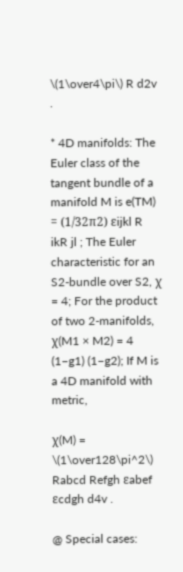\(1\over4\pi\) R d2v .

* 4D manifolds: The Euler class of the tangent bundle of a manifold M is e(TM) = (1/32π2) εijkl R ikR jl ; The Euler characteristic for an S2-bundle over S2, χ = 4; For the product of two 2-manifolds, χ(M1 × M2) = 4 (1−g1) (1−g2); If M is a 4D manifold with metric,

χ(M) = \(1\over128\pi^2\) Rabcd Refgh εabef εcdgh d4v .

@ Special cases: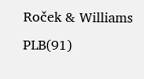Roček & Williams PLB(91)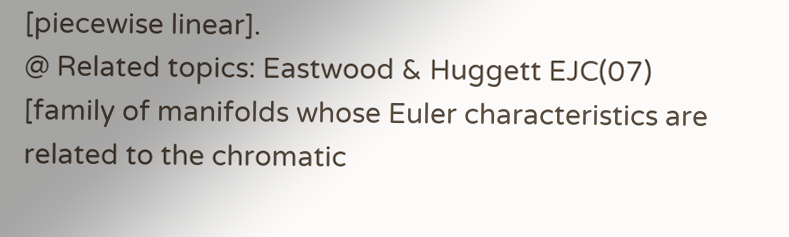[piecewise linear].
@ Related topics: Eastwood & Huggett EJC(07) [family of manifolds whose Euler characteristics are related to the chromatic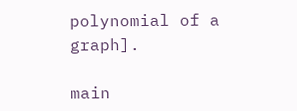polynomial of a graph].

main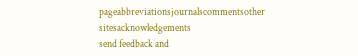pageabbreviationsjournalscommentsother sitesacknowledgements
send feedback and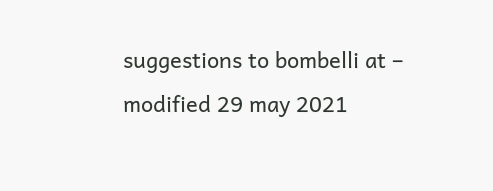suggestions to bombelli at – modified 29 may 2021